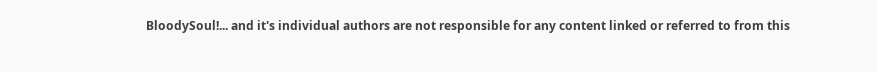BloodySoul!... and it's individual authors are not responsible for any content linked or referred to from this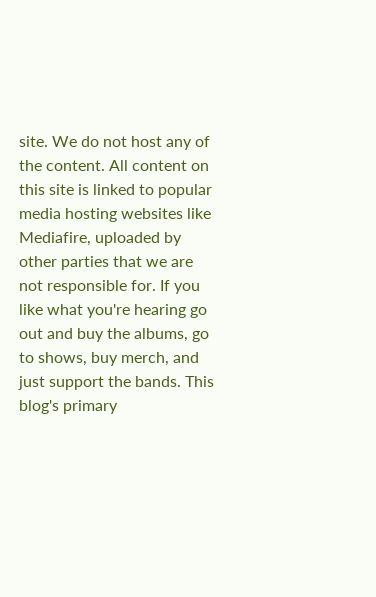site. We do not host any of the content. All content on this site is linked to popular media hosting websites like Mediafire, uploaded by other parties that we are not responsible for. If you like what you're hearing go out and buy the albums, go to shows, buy merch, and just support the bands. This blog's primary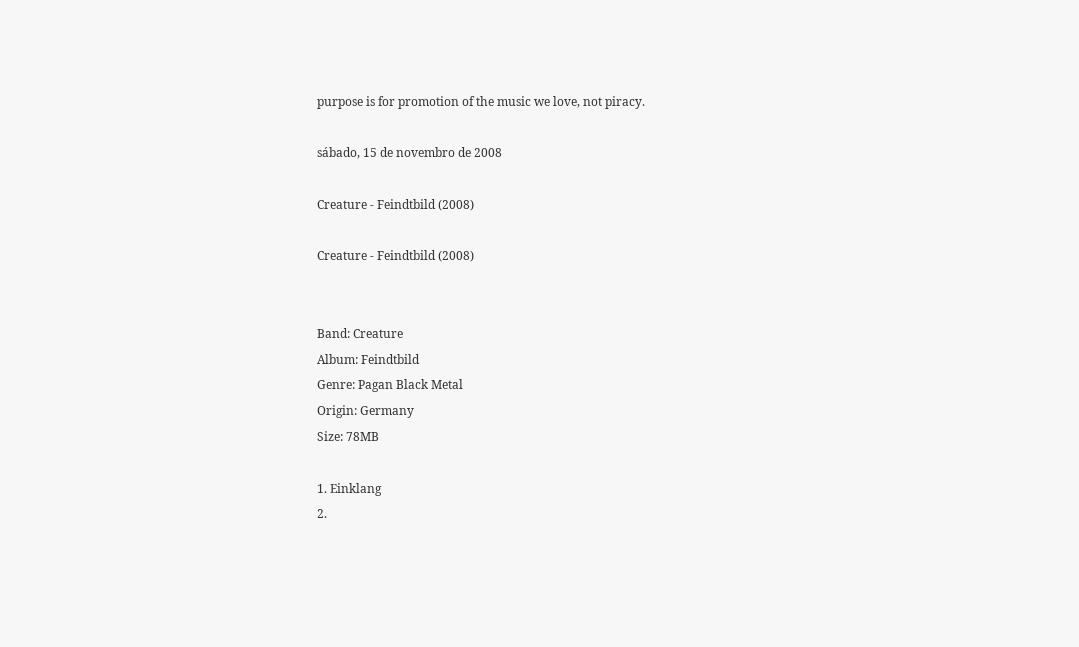purpose is for promotion of the music we love, not piracy.

sábado, 15 de novembro de 2008

Creature - Feindtbild (2008)

Creature - Feindtbild (2008)


Band: Creature
Album: Feindtbild
Genre: Pagan Black Metal
Origin: Germany
Size: 78MB

1. Einklang
2.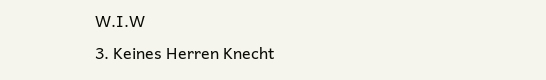W.I.W
3. Keines Herren Knecht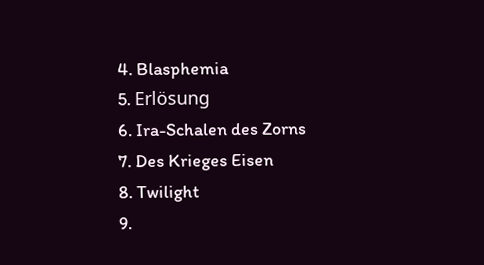4. Blasphemia
5. Erlösung
6. Ira-Schalen des Zorns
7. Des Krieges Eisen
8. Twilight
9.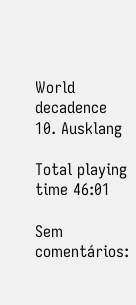World decadence
10. Ausklang

Total playing time 46:01

Sem comentários: